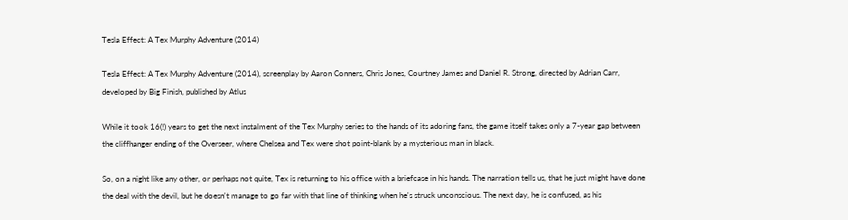Tesla Effect: A Tex Murphy Adventure (2014)

Tesla Effect: A Tex Murphy Adventure (2014), screenplay by Aaron Conners, Chris Jones, Courtney James and Daniel R. Strong, directed by Adrian Carr, developed by Big Finish, published by Atlus

While it took 16(!) years to get the next instalment of the Tex Murphy series to the hands of its adoring fans, the game itself takes only a 7-year gap between the cliffhanger ending of the Overseer, where Chelsea and Tex were shot point-blank by a mysterious man in black.

So, on a night like any other, or perhaps not quite, Tex is returning to his office with a briefcase in his hands. The narration tells us, that he just might have done the deal with the devil, but he doesn't manage to go far with that line of thinking when he's struck unconscious. The next day, he is confused, as his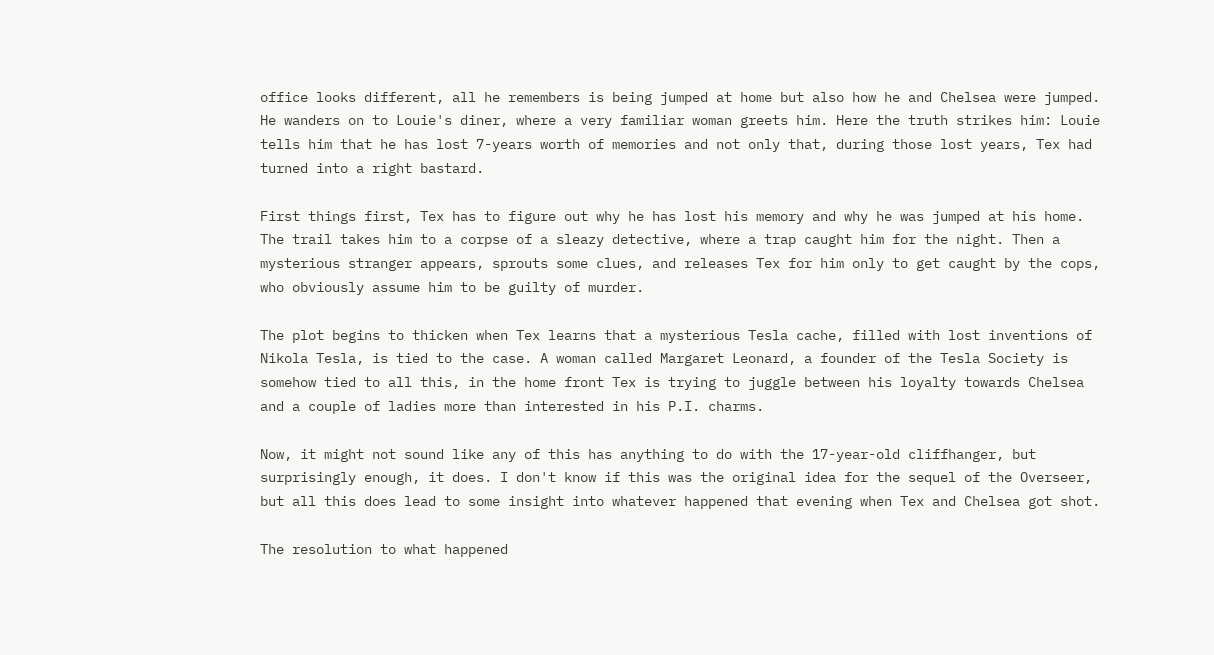office looks different, all he remembers is being jumped at home but also how he and Chelsea were jumped. He wanders on to Louie's diner, where a very familiar woman greets him. Here the truth strikes him: Louie tells him that he has lost 7-years worth of memories and not only that, during those lost years, Tex had turned into a right bastard.

First things first, Tex has to figure out why he has lost his memory and why he was jumped at his home. The trail takes him to a corpse of a sleazy detective, where a trap caught him for the night. Then a mysterious stranger appears, sprouts some clues, and releases Tex for him only to get caught by the cops, who obviously assume him to be guilty of murder.

The plot begins to thicken when Tex learns that a mysterious Tesla cache, filled with lost inventions of Nikola Tesla, is tied to the case. A woman called Margaret Leonard, a founder of the Tesla Society is somehow tied to all this, in the home front Tex is trying to juggle between his loyalty towards Chelsea and a couple of ladies more than interested in his P.I. charms.

Now, it might not sound like any of this has anything to do with the 17-year-old cliffhanger, but surprisingly enough, it does. I don't know if this was the original idea for the sequel of the Overseer, but all this does lead to some insight into whatever happened that evening when Tex and Chelsea got shot.

The resolution to what happened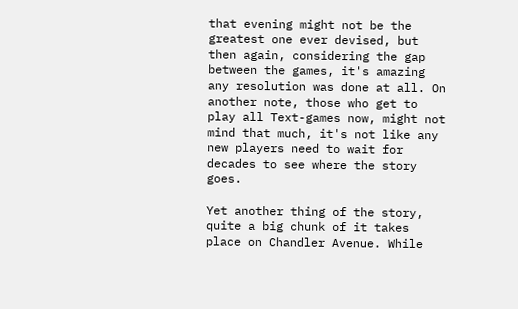that evening might not be the greatest one ever devised, but then again, considering the gap between the games, it's amazing any resolution was done at all. On another note, those who get to play all Text-games now, might not mind that much, it's not like any new players need to wait for decades to see where the story goes.

Yet another thing of the story, quite a big chunk of it takes place on Chandler Avenue. While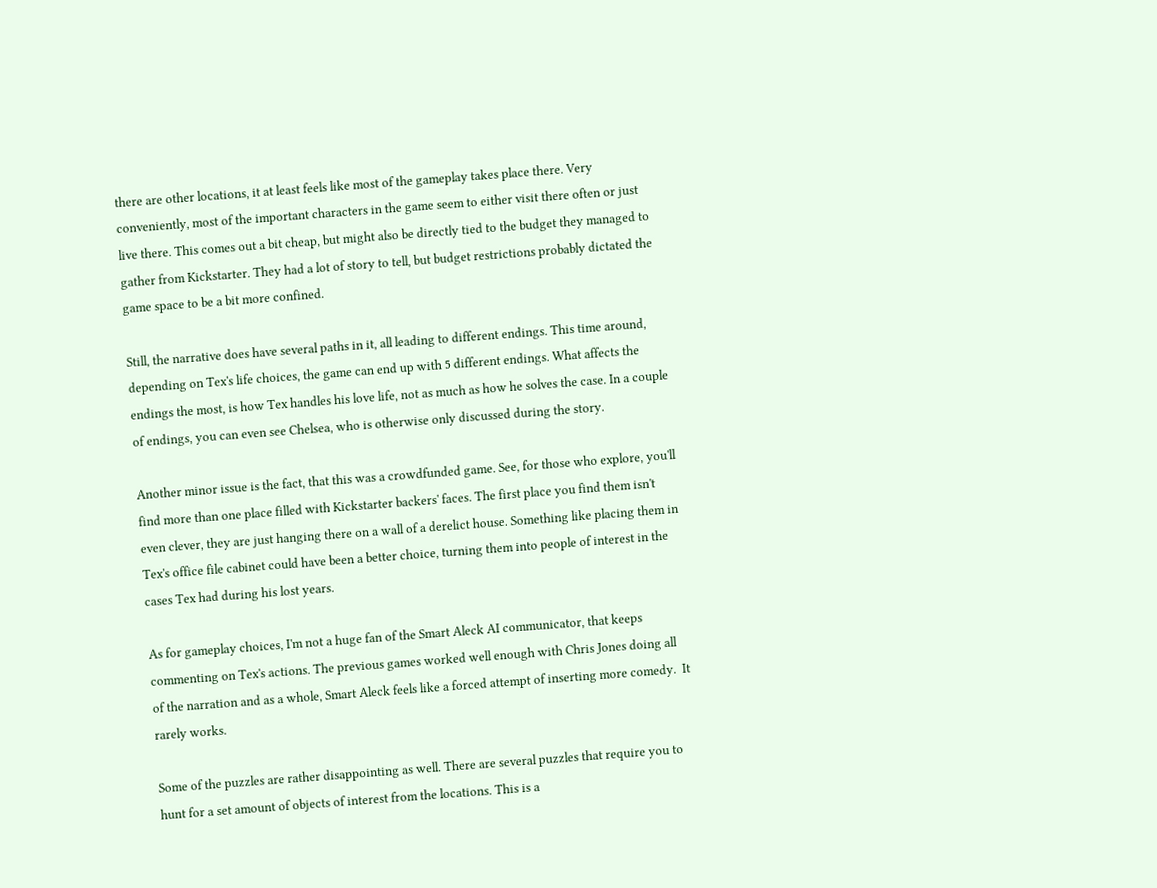there are other locations, it at least feels like most of the gameplay takes place there. Very conveniently, most of the important characters in the game seem to either visit there often or just live there. This comes out a bit cheap, but might also be directly tied to the budget they managed to gather from Kickstarter. They had a lot of story to tell, but budget restrictions probably dictated the game space to be a bit more confined.

Still, the narrative does have several paths in it, all leading to different endings. This time around, depending on Tex's life choices, the game can end up with 5 different endings. What affects the endings the most, is how Tex handles his love life, not as much as how he solves the case. In a couple of endings, you can even see Chelsea, who is otherwise only discussed during the story.

Another minor issue is the fact, that this was a crowdfunded game. See, for those who explore, you'll find more than one place filled with Kickstarter backers' faces. The first place you find them isn't even clever, they are just hanging there on a wall of a derelict house. Something like placing them in Tex's office file cabinet could have been a better choice, turning them into people of interest in the cases Tex had during his lost years.

As for gameplay choices, I'm not a huge fan of the Smart Aleck AI communicator, that keeps commenting on Tex's actions. The previous games worked well enough with Chris Jones doing all of the narration and as a whole, Smart Aleck feels like a forced attempt of inserting more comedy.  It rarely works.

Some of the puzzles are rather disappointing as well. There are several puzzles that require you to hunt for a set amount of objects of interest from the locations. This is a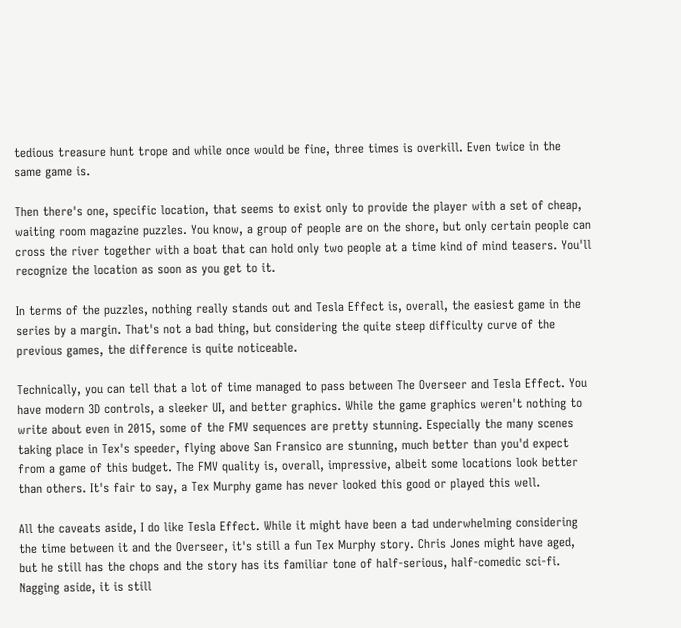tedious treasure hunt trope and while once would be fine, three times is overkill. Even twice in the same game is.

Then there's one, specific location, that seems to exist only to provide the player with a set of cheap, waiting room magazine puzzles. You know, a group of people are on the shore, but only certain people can cross the river together with a boat that can hold only two people at a time kind of mind teasers. You'll recognize the location as soon as you get to it.

In terms of the puzzles, nothing really stands out and Tesla Effect is, overall, the easiest game in the series by a margin. That's not a bad thing, but considering the quite steep difficulty curve of the previous games, the difference is quite noticeable.

Technically, you can tell that a lot of time managed to pass between The Overseer and Tesla Effect. You have modern 3D controls, a sleeker UI, and better graphics. While the game graphics weren't nothing to write about even in 2015, some of the FMV sequences are pretty stunning. Especially the many scenes taking place in Tex's speeder, flying above San Fransico are stunning, much better than you'd expect from a game of this budget. The FMV quality is, overall, impressive, albeit some locations look better than others. It's fair to say, a Tex Murphy game has never looked this good or played this well.

All the caveats aside, I do like Tesla Effect. While it might have been a tad underwhelming considering the time between it and the Overseer, it's still a fun Tex Murphy story. Chris Jones might have aged, but he still has the chops and the story has its familiar tone of half-serious, half-comedic sci-fi. Nagging aside, it is still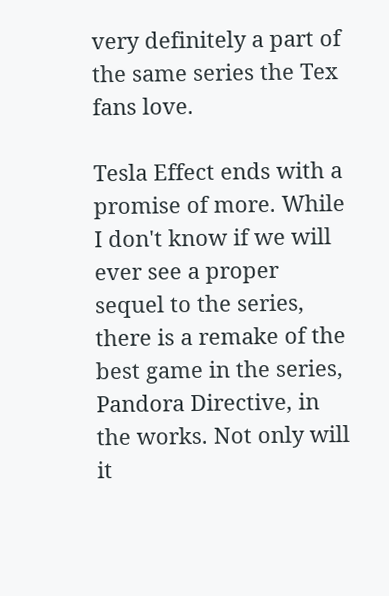very definitely a part of the same series the Tex fans love.

Tesla Effect ends with a promise of more. While I don't know if we will ever see a proper sequel to the series, there is a remake of the best game in the series, Pandora Directive, in the works. Not only will it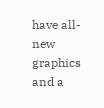have all-new graphics and a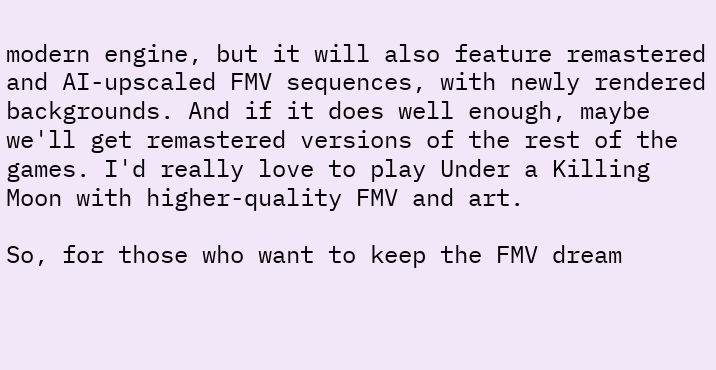modern engine, but it will also feature remastered and AI-upscaled FMV sequences, with newly rendered backgrounds. And if it does well enough, maybe we'll get remastered versions of the rest of the games. I'd really love to play Under a Killing Moon with higher-quality FMV and art.

So, for those who want to keep the FMV dream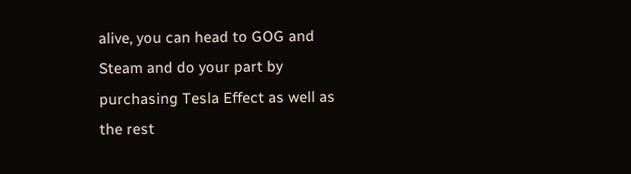alive, you can head to GOG and Steam and do your part by purchasing Tesla Effect as well as the rest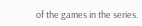of the games in the series.